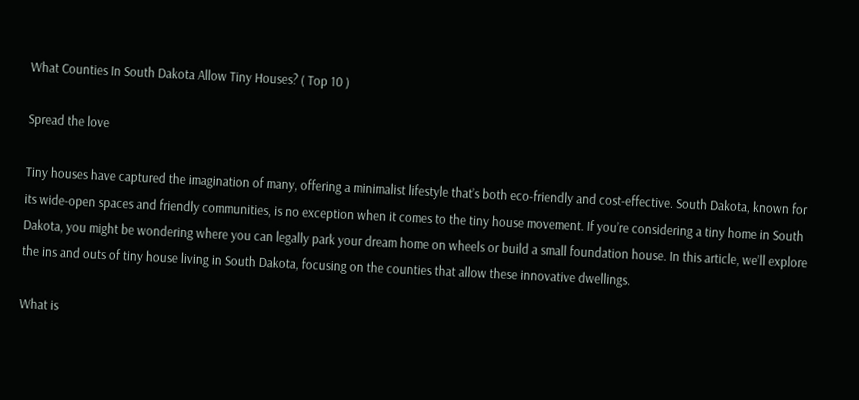What Counties In South Dakota Allow Tiny Houses? ( Top 10 )

Spread the love

Tiny houses have captured the imagination of many, offering a minimalist lifestyle that’s both eco-friendly and cost-effective. South Dakota, known for its wide-open spaces and friendly communities, is no exception when it comes to the tiny house movement. If you’re considering a tiny home in South Dakota, you might be wondering where you can legally park your dream home on wheels or build a small foundation house. In this article, we’ll explore the ins and outs of tiny house living in South Dakota, focusing on the counties that allow these innovative dwellings.

What is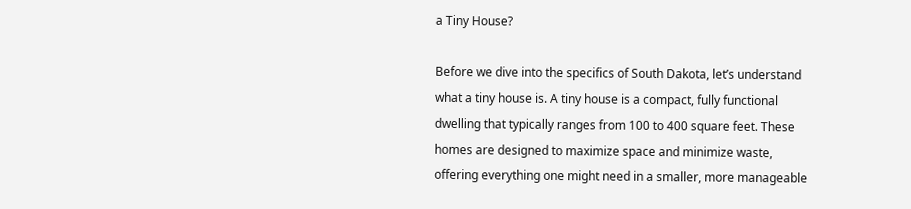a Tiny House?

Before we dive into the specifics of South Dakota, let’s understand what a tiny house is. A tiny house is a compact, fully functional dwelling that typically ranges from 100 to 400 square feet. These homes are designed to maximize space and minimize waste, offering everything one might need in a smaller, more manageable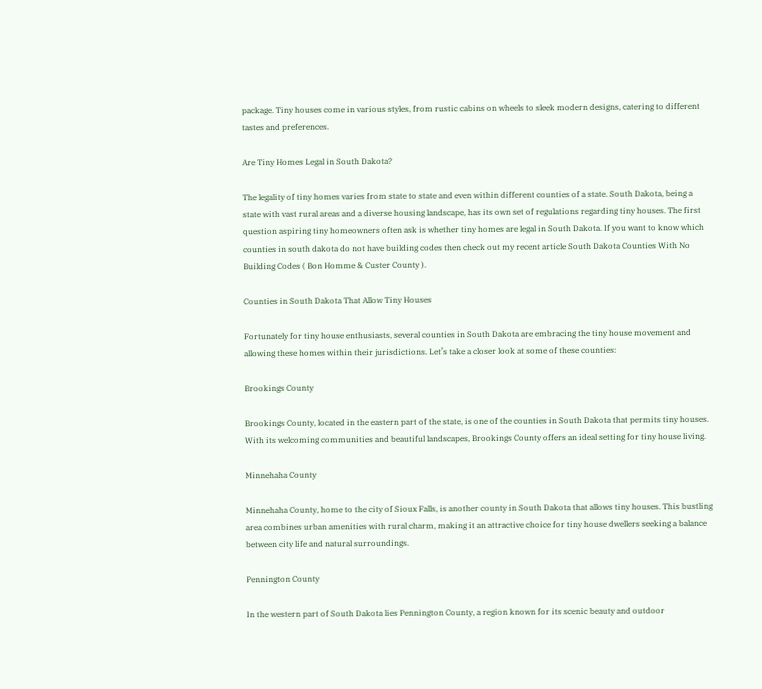package. Tiny houses come in various styles, from rustic cabins on wheels to sleek modern designs, catering to different tastes and preferences.

Are Tiny Homes Legal in South Dakota?

The legality of tiny homes varies from state to state and even within different counties of a state. South Dakota, being a state with vast rural areas and a diverse housing landscape, has its own set of regulations regarding tiny houses. The first question aspiring tiny homeowners often ask is whether tiny homes are legal in South Dakota. If you want to know which counties in south dakota do not have building codes then check out my recent article South Dakota Counties With No Building Codes ( Bon Homme & Custer County ).

Counties in South Dakota That Allow Tiny Houses

Fortunately for tiny house enthusiasts, several counties in South Dakota are embracing the tiny house movement and allowing these homes within their jurisdictions. Let’s take a closer look at some of these counties:

Brookings County

Brookings County, located in the eastern part of the state, is one of the counties in South Dakota that permits tiny houses. With its welcoming communities and beautiful landscapes, Brookings County offers an ideal setting for tiny house living.

Minnehaha County

Minnehaha County, home to the city of Sioux Falls, is another county in South Dakota that allows tiny houses. This bustling area combines urban amenities with rural charm, making it an attractive choice for tiny house dwellers seeking a balance between city life and natural surroundings.

Pennington County

In the western part of South Dakota lies Pennington County, a region known for its scenic beauty and outdoor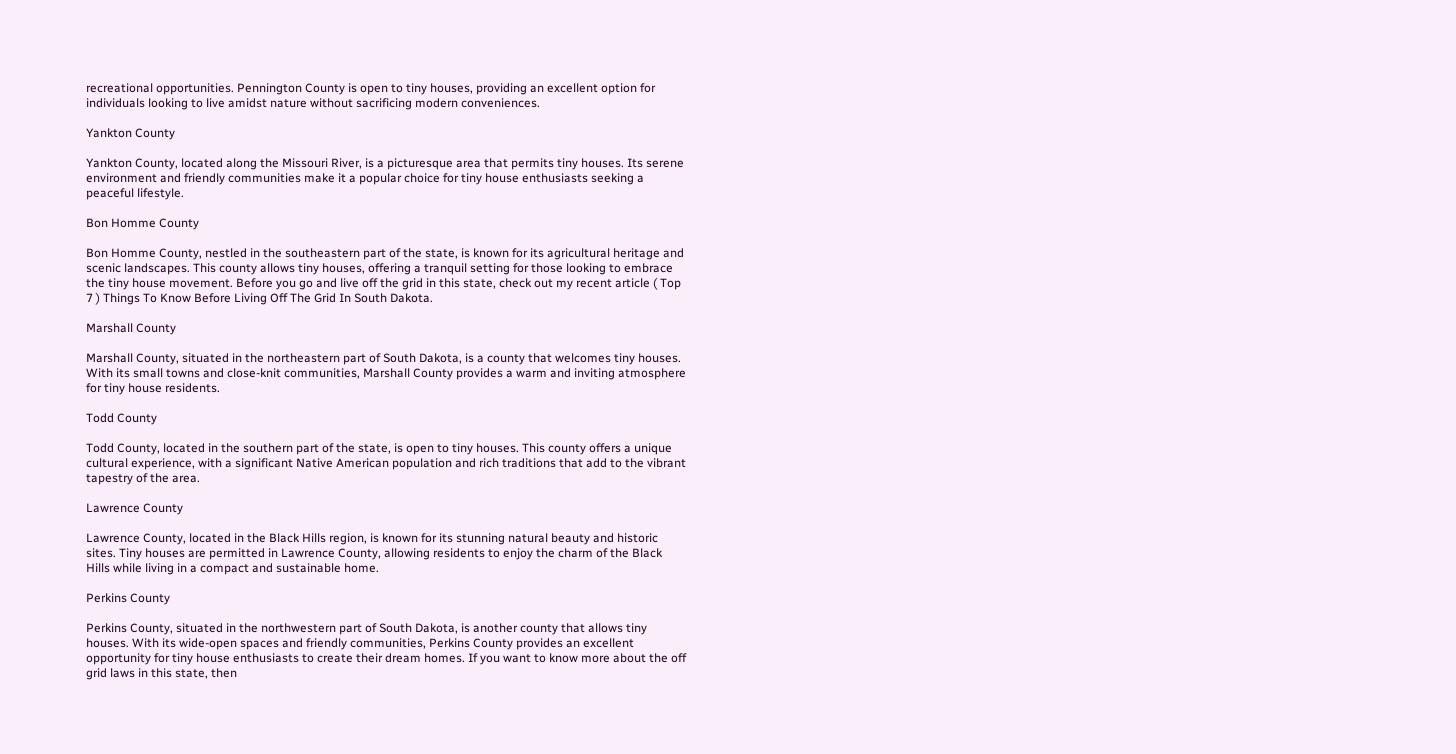recreational opportunities. Pennington County is open to tiny houses, providing an excellent option for individuals looking to live amidst nature without sacrificing modern conveniences.

Yankton County

Yankton County, located along the Missouri River, is a picturesque area that permits tiny houses. Its serene environment and friendly communities make it a popular choice for tiny house enthusiasts seeking a peaceful lifestyle.

Bon Homme County

Bon Homme County, nestled in the southeastern part of the state, is known for its agricultural heritage and scenic landscapes. This county allows tiny houses, offering a tranquil setting for those looking to embrace the tiny house movement. Before you go and live off the grid in this state, check out my recent article ( Top 7 ) Things To Know Before Living Off The Grid In South Dakota.

Marshall County

Marshall County, situated in the northeastern part of South Dakota, is a county that welcomes tiny houses. With its small towns and close-knit communities, Marshall County provides a warm and inviting atmosphere for tiny house residents.

Todd County

Todd County, located in the southern part of the state, is open to tiny houses. This county offers a unique cultural experience, with a significant Native American population and rich traditions that add to the vibrant tapestry of the area.

Lawrence County

Lawrence County, located in the Black Hills region, is known for its stunning natural beauty and historic sites. Tiny houses are permitted in Lawrence County, allowing residents to enjoy the charm of the Black Hills while living in a compact and sustainable home.

Perkins County

Perkins County, situated in the northwestern part of South Dakota, is another county that allows tiny houses. With its wide-open spaces and friendly communities, Perkins County provides an excellent opportunity for tiny house enthusiasts to create their dream homes. If you want to know more about the off grid laws in this state, then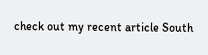check out my recent article South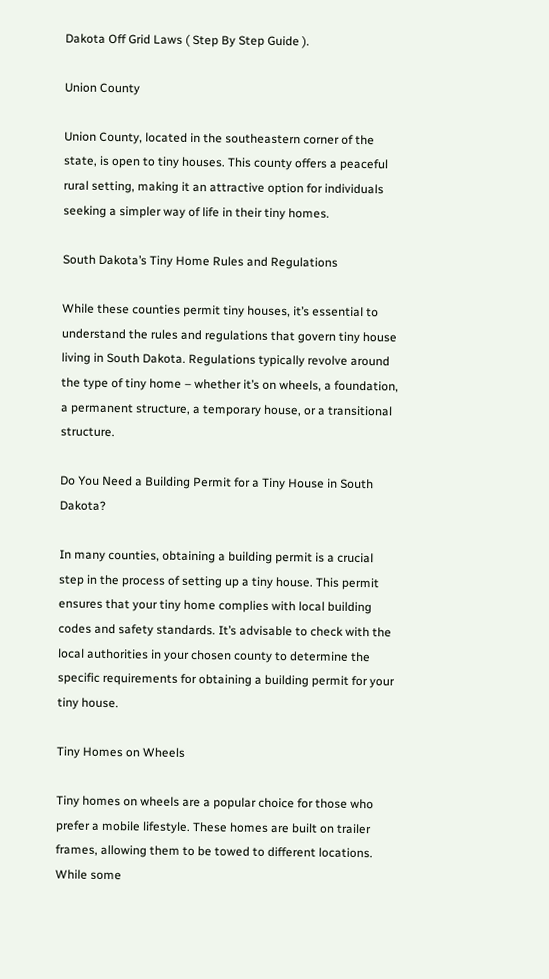Dakota Off Grid Laws ( Step By Step Guide ).

Union County

Union County, located in the southeastern corner of the state, is open to tiny houses. This county offers a peaceful rural setting, making it an attractive option for individuals seeking a simpler way of life in their tiny homes.

South Dakota’s Tiny Home Rules and Regulations

While these counties permit tiny houses, it’s essential to understand the rules and regulations that govern tiny house living in South Dakota. Regulations typically revolve around the type of tiny home – whether it’s on wheels, a foundation, a permanent structure, a temporary house, or a transitional structure.

Do You Need a Building Permit for a Tiny House in South Dakota?

In many counties, obtaining a building permit is a crucial step in the process of setting up a tiny house. This permit ensures that your tiny home complies with local building codes and safety standards. It’s advisable to check with the local authorities in your chosen county to determine the specific requirements for obtaining a building permit for your tiny house.

Tiny Homes on Wheels

Tiny homes on wheels are a popular choice for those who prefer a mobile lifestyle. These homes are built on trailer frames, allowing them to be towed to different locations. While some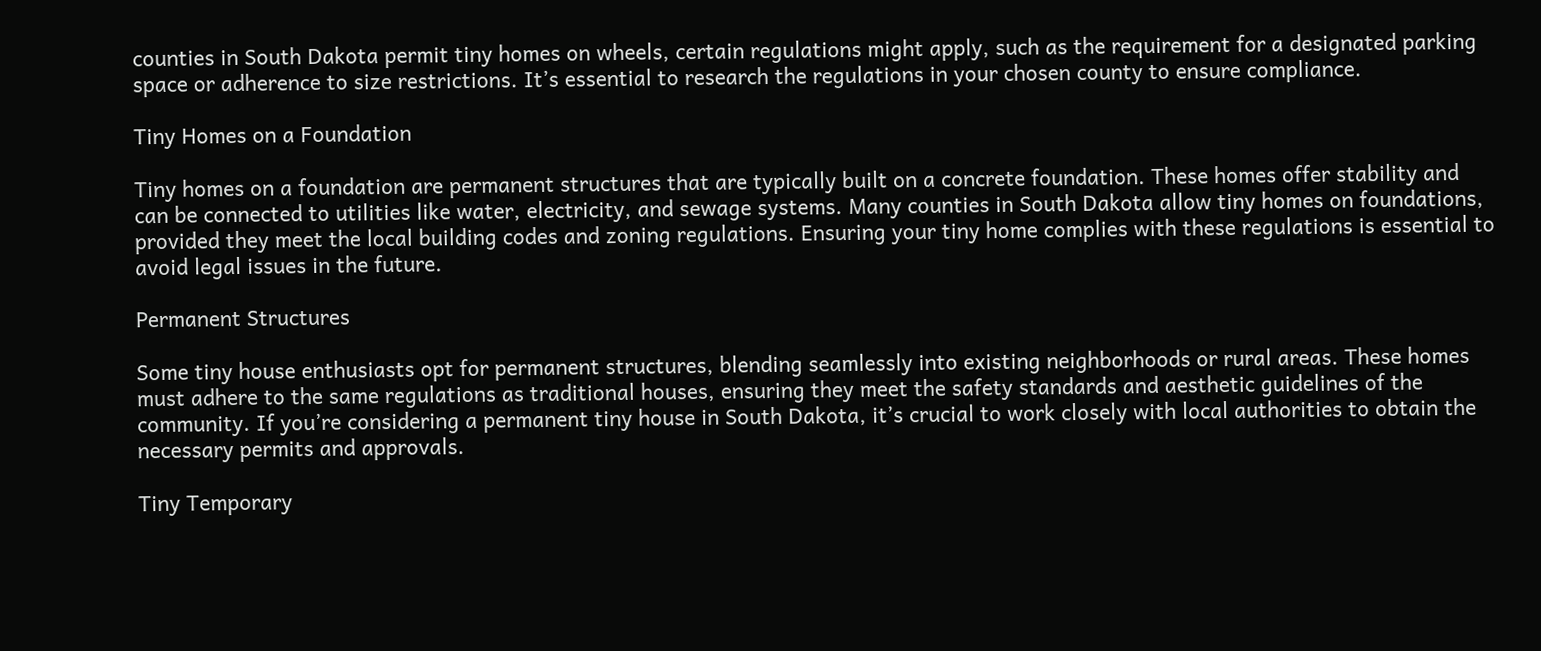counties in South Dakota permit tiny homes on wheels, certain regulations might apply, such as the requirement for a designated parking space or adherence to size restrictions. It’s essential to research the regulations in your chosen county to ensure compliance.

Tiny Homes on a Foundation

Tiny homes on a foundation are permanent structures that are typically built on a concrete foundation. These homes offer stability and can be connected to utilities like water, electricity, and sewage systems. Many counties in South Dakota allow tiny homes on foundations, provided they meet the local building codes and zoning regulations. Ensuring your tiny home complies with these regulations is essential to avoid legal issues in the future.

Permanent Structures

Some tiny house enthusiasts opt for permanent structures, blending seamlessly into existing neighborhoods or rural areas. These homes must adhere to the same regulations as traditional houses, ensuring they meet the safety standards and aesthetic guidelines of the community. If you’re considering a permanent tiny house in South Dakota, it’s crucial to work closely with local authorities to obtain the necessary permits and approvals.

Tiny Temporary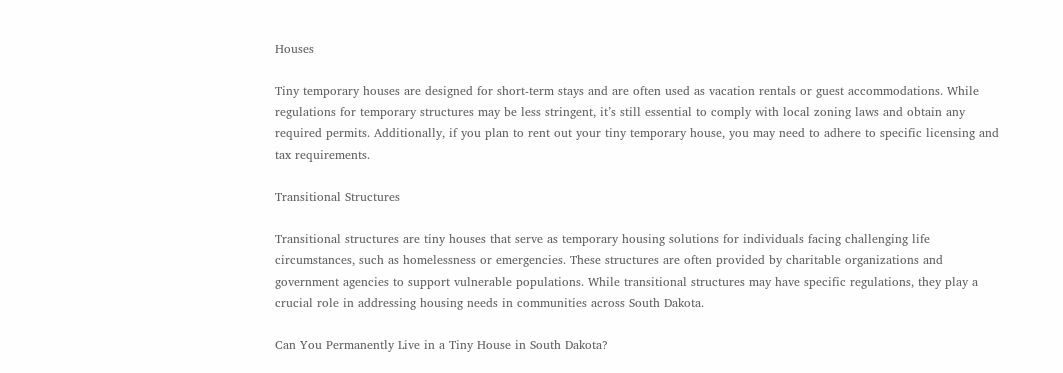Houses

Tiny temporary houses are designed for short-term stays and are often used as vacation rentals or guest accommodations. While regulations for temporary structures may be less stringent, it’s still essential to comply with local zoning laws and obtain any required permits. Additionally, if you plan to rent out your tiny temporary house, you may need to adhere to specific licensing and tax requirements.

Transitional Structures

Transitional structures are tiny houses that serve as temporary housing solutions for individuals facing challenging life circumstances, such as homelessness or emergencies. These structures are often provided by charitable organizations and government agencies to support vulnerable populations. While transitional structures may have specific regulations, they play a crucial role in addressing housing needs in communities across South Dakota.

Can You Permanently Live in a Tiny House in South Dakota?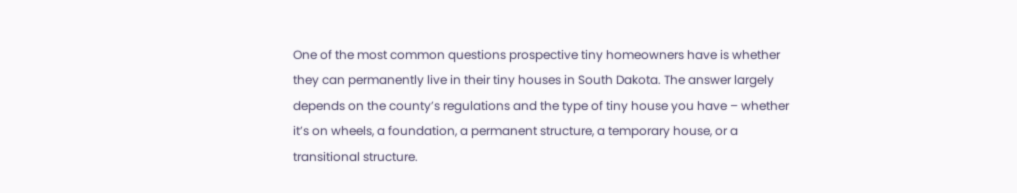One of the most common questions prospective tiny homeowners have is whether they can permanently live in their tiny houses in South Dakota. The answer largely depends on the county’s regulations and the type of tiny house you have – whether it’s on wheels, a foundation, a permanent structure, a temporary house, or a transitional structure.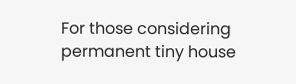For those considering permanent tiny house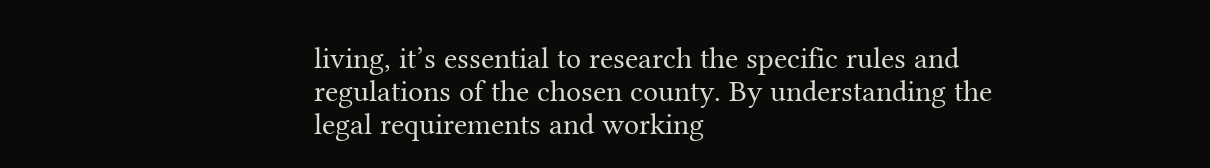living, it’s essential to research the specific rules and regulations of the chosen county. By understanding the legal requirements and working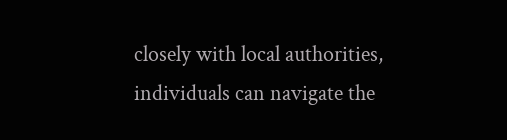closely with local authorities, individuals can navigate the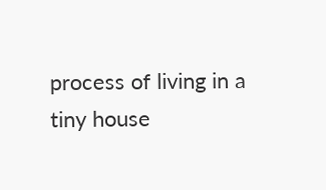process of living in a tiny house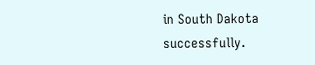in South Dakota successfully.